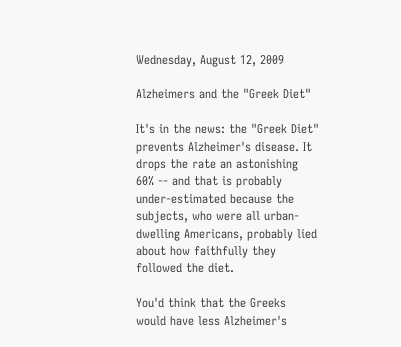Wednesday, August 12, 2009

Alzheimers and the "Greek Diet"

It's in the news: the "Greek Diet" prevents Alzheimer's disease. It drops the rate an astonishing 60% -- and that is probably under-estimated because the subjects, who were all urban-dwelling Americans, probably lied about how faithfully they followed the diet.

You'd think that the Greeks would have less Alzheimer's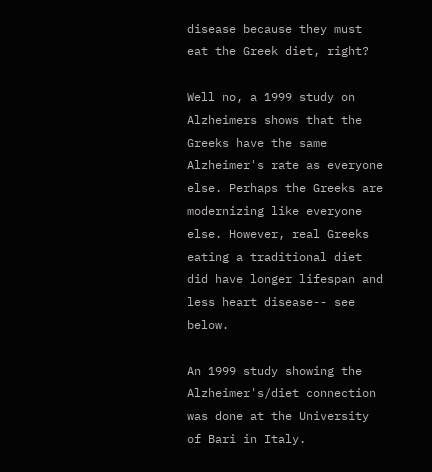disease because they must eat the Greek diet, right?

Well no, a 1999 study on Alzheimers shows that the Greeks have the same Alzheimer's rate as everyone else. Perhaps the Greeks are modernizing like everyone else. However, real Greeks eating a traditional diet did have longer lifespan and less heart disease-- see below.

An 1999 study showing the Alzheimer's/diet connection was done at the University of Bari in Italy.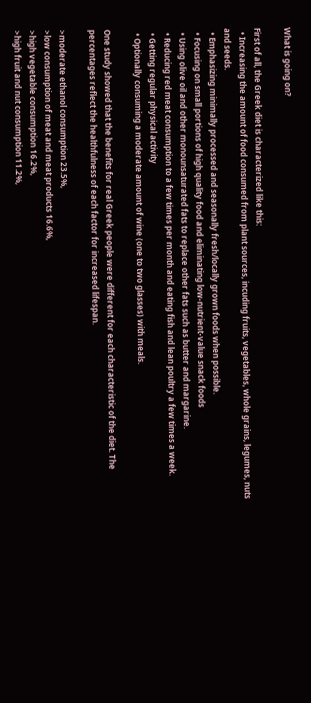What is going on?

First of all, the Greek diet is characterized like this:
  • Increasing the amount of food consumed from plant sources, incuding fruits, vegetables, whole grains, legumes, nuts and seeds.
  • Emphasizing minimally processed and seasonally fresh/locally grown foods when possible.
  • Focusing on small portions of high quality food and eliminating low-nutrient-value snack foods
  • Using olive oil and other monounsaturated fats to replace other fats such as butter and margarine.
  • Reducing red meat consumption to a few times per month and eating fish and lean poultry a few times a week.
  • Getting regular physical activity
  • Optionally consuming a moderate amount of wine (one to two glasses) with meals.

One study showed that the benefits for real Greek people were different for each characteristic of the diet. The percentages reflect the healthfulness of each factor for increased lifespan.

>moderate ethanol consumption 23.5%,
>low consumption of meat and meat products 16.6%,
>high vegetable consumption 16.2%,
>high fruit and nut consumption 11.2%,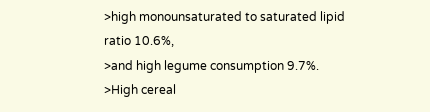>high monounsaturated to saturated lipid ratio 10.6%,
>and high legume consumption 9.7%.
>High cereal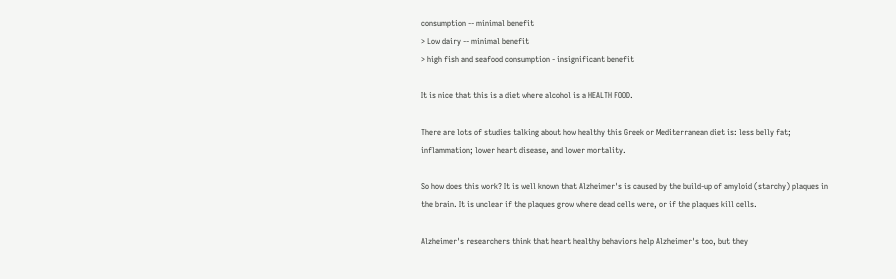consumption -- minimal benefit
> Low dairy -- minimal benefit
> high fish and seafood consumption - insignificant benefit

It is nice that this is a diet where alcohol is a HEALTH FOOD.

There are lots of studies talking about how healthy this Greek or Mediterranean diet is: less belly fat; inflammation; lower heart disease, and lower mortality.

So how does this work? It is well known that Alzheimer's is caused by the build-up of amyloid (starchy) plaques in the brain. It is unclear if the plaques grow where dead cells were, or if the plaques kill cells.

Alzheimer's researchers think that heart healthy behaviors help Alzheimer's too, but they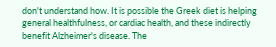don't understand how. It is possible the Greek diet is helping general healthfulness, or cardiac health, and these indirectly benefit Alzheimer's disease. The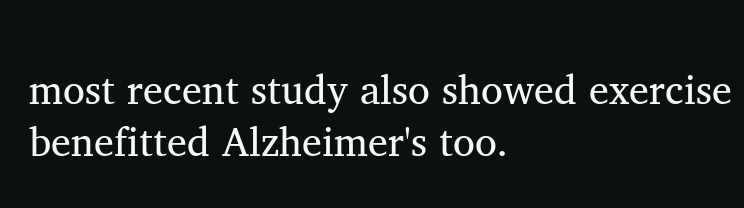most recent study also showed exercise benefitted Alzheimer's too.